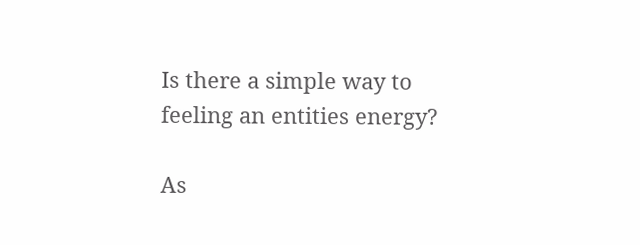Is there a simple way to feeling an entities energy?

As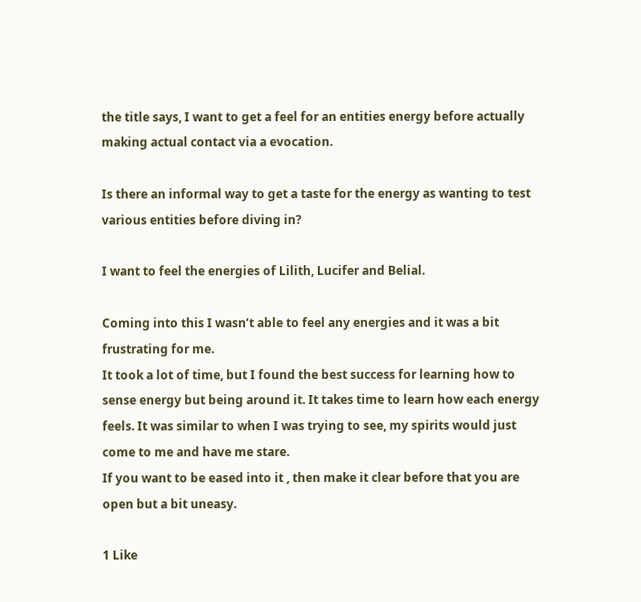the title says, I want to get a feel for an entities energy before actually making actual contact via a evocation.

Is there an informal way to get a taste for the energy as wanting to test various entities before diving in?

I want to feel the energies of Lilith, Lucifer and Belial.

Coming into this I wasn’t able to feel any energies and it was a bit frustrating for me.
It took a lot of time, but I found the best success for learning how to sense energy but being around it. It takes time to learn how each energy feels. It was similar to when I was trying to see, my spirits would just come to me and have me stare.
If you want to be eased into it , then make it clear before that you are open but a bit uneasy.

1 Like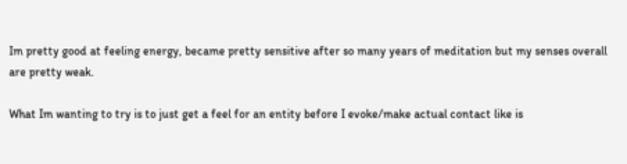Im pretty good at feeling energy, became pretty sensitive after so many years of meditation but my senses overall are pretty weak.

What Im wanting to try is to just get a feel for an entity before I evoke/make actual contact like is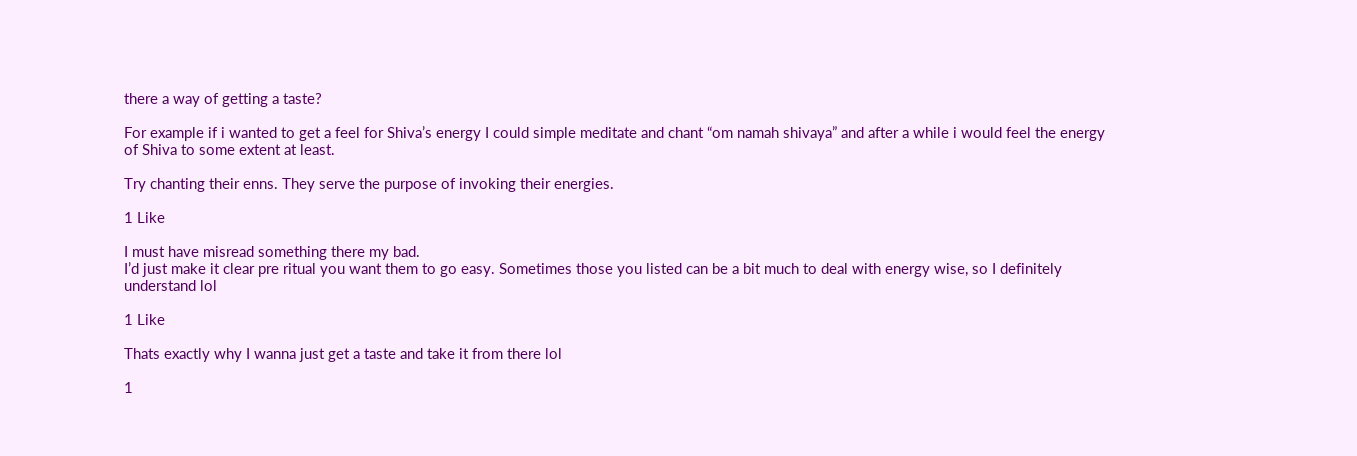there a way of getting a taste?

For example if i wanted to get a feel for Shiva’s energy I could simple meditate and chant “om namah shivaya” and after a while i would feel the energy of Shiva to some extent at least.

Try chanting their enns. They serve the purpose of invoking their energies.

1 Like

I must have misread something there my bad.
I’d just make it clear pre ritual you want them to go easy. Sometimes those you listed can be a bit much to deal with energy wise, so I definitely understand lol

1 Like

Thats exactly why I wanna just get a taste and take it from there lol

1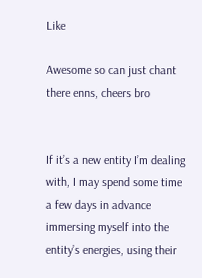Like

Awesome so can just chant there enns, cheers bro


If it’s a new entity I’m dealing with, I may spend some time a few days in advance immersing myself into the entity’s energies, using their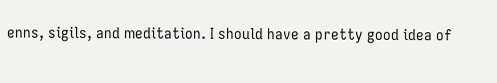enns, sigils, and meditation. I should have a pretty good idea of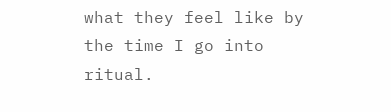what they feel like by the time I go into ritual.